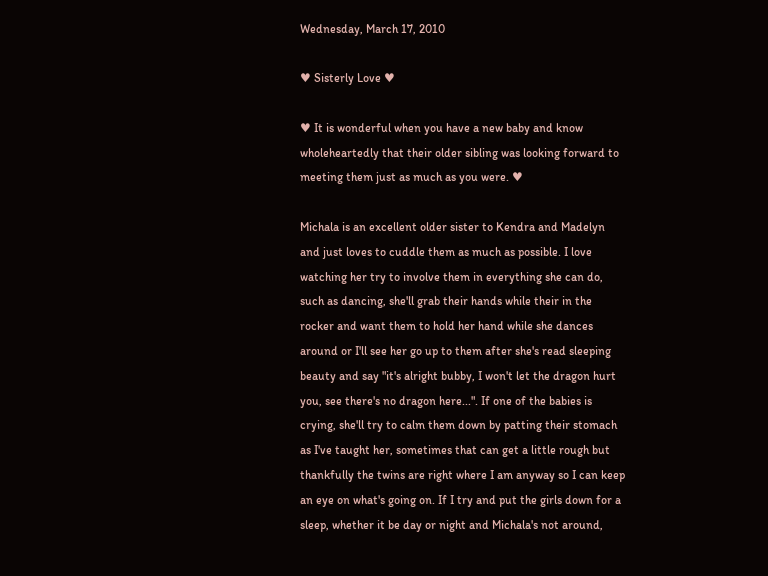Wednesday, March 17, 2010

♥ Sisterly Love ♥

♥ It is wonderful when you have a new baby and know wholeheartedly that their older sibling was looking forward to meeting them just as much as you were. ♥

Michala is an excellent older sister to Kendra and Madelyn and just loves to cuddle them as much as possible. I love watching her try to involve them in everything she can do, such as dancing, she'll grab their hands while their in the rocker and want them to hold her hand while she dances around or I'll see her go up to them after she's read sleeping beauty and say "it's alright bubby, I won't let the dragon hurt you, see there's no dragon here...". If one of the babies is crying, she'll try to calm them down by patting their stomach as I've taught her, sometimes that can get a little rough but thankfully the twins are right where I am anyway so I can keep an eye on what's going on. If I try and put the girls down for a sleep, whether it be day or night and Michala's not around,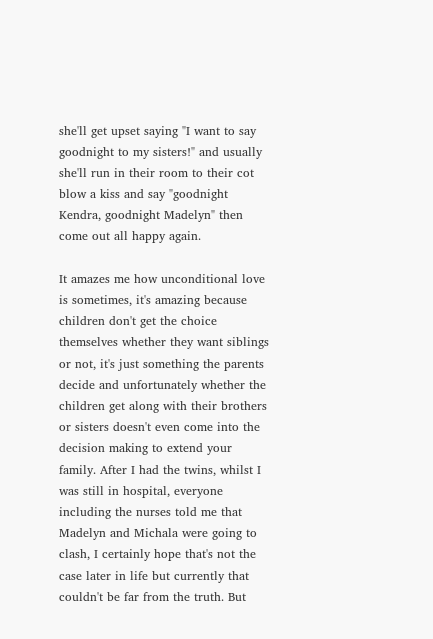she'll get upset saying "I want to say goodnight to my sisters!" and usually she'll run in their room to their cot blow a kiss and say "goodnight Kendra, goodnight Madelyn" then come out all happy again.

It amazes me how unconditional love is sometimes, it's amazing because children don't get the choice themselves whether they want siblings or not, it's just something the parents decide and unfortunately whether the children get along with their brothers or sisters doesn't even come into the decision making to extend your family. After I had the twins, whilst I was still in hospital, everyone including the nurses told me that Madelyn and Michala were going to clash, I certainly hope that's not the case later in life but currently that couldn't be far from the truth. But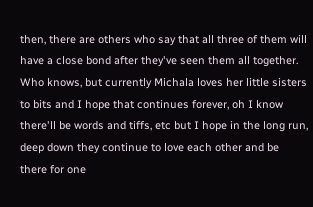then, there are others who say that all three of them will have a close bond after they've seen them all together. Who knows, but currently Michala loves her little sisters to bits and I hope that continues forever, oh I know there'll be words and tiffs, etc but I hope in the long run, deep down they continue to love each other and be there for one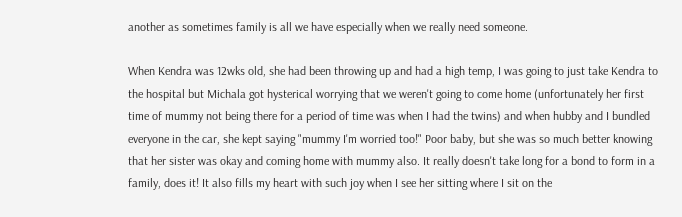another as sometimes family is all we have especially when we really need someone.

When Kendra was 12wks old, she had been throwing up and had a high temp, I was going to just take Kendra to the hospital but Michala got hysterical worrying that we weren't going to come home (unfortunately her first time of mummy not being there for a period of time was when I had the twins) and when hubby and I bundled everyone in the car, she kept saying "mummy I'm worried too!" Poor baby, but she was so much better knowing that her sister was okay and coming home with mummy also. It really doesn't take long for a bond to form in a family, does it! It also fills my heart with such joy when I see her sitting where I sit on the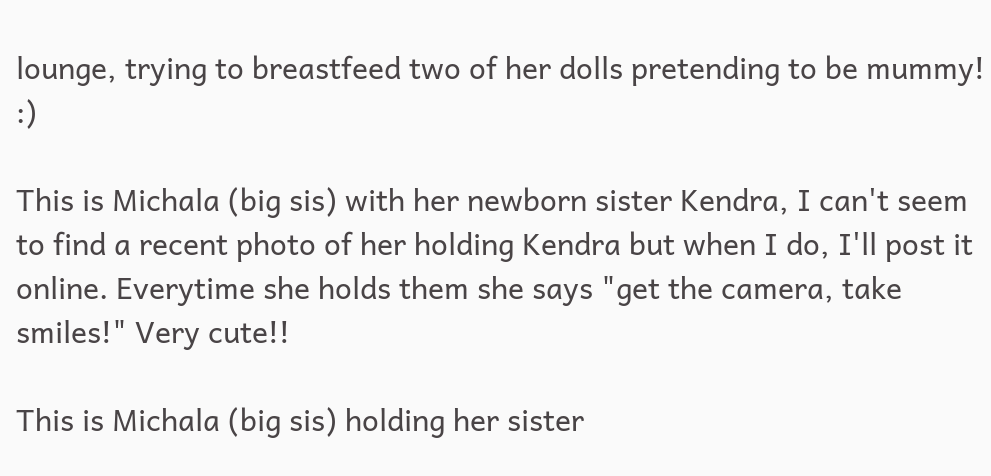lounge, trying to breastfeed two of her dolls pretending to be mummy! :)

This is Michala (big sis) with her newborn sister Kendra, I can't seem to find a recent photo of her holding Kendra but when I do, I'll post it online. Everytime she holds them she says "get the camera, take smiles!" Very cute!!

This is Michala (big sis) holding her sister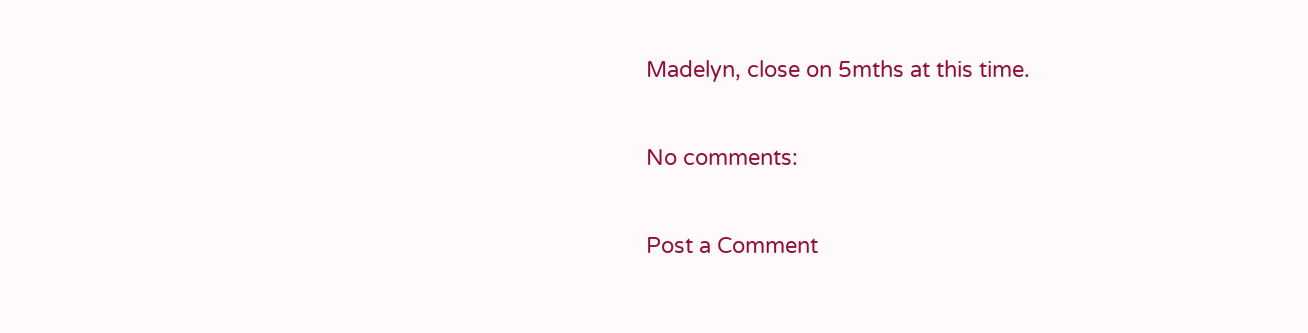Madelyn, close on 5mths at this time.

No comments:

Post a Comment